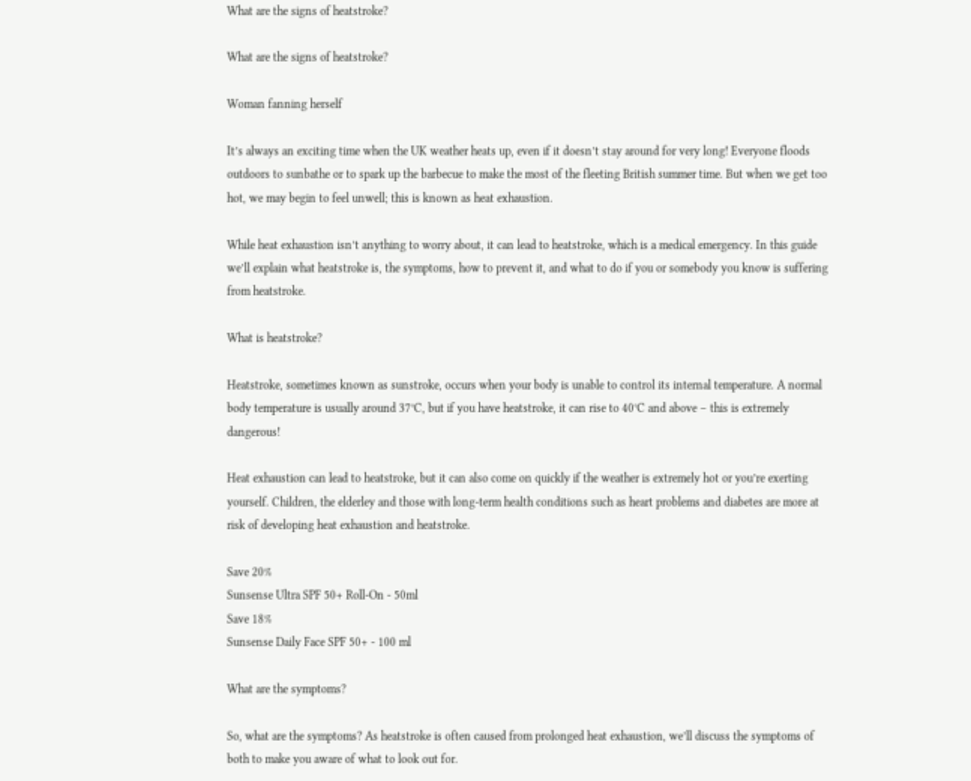What are the signs of heatstroke?

What are the signs of heatstroke?

Woman fanning herself

It’s always an exciting time when the UK weather heats up, even if it doesn’t stay around for very long! Everyone floods outdoors to sunbathe or to spark up the barbecue to make the most of the fleeting British summer time. But when we get too hot, we may begin to feel unwell; this is known as heat exhaustion.

While heat exhaustion isn’t anything to worry about, it can lead to heatstroke, which is a medical emergency. In this guide we’ll explain what heatstroke is, the symptoms, how to prevent it, and what to do if you or somebody you know is suffering from heatstroke.

What is heatstroke?

Heatstroke, sometimes known as sunstroke, occurs when your body is unable to control its internal temperature. A normal body temperature is usually around 37°C, but if you have heatstroke, it can rise to 40°C and above – this is extremely dangerous!

Heat exhaustion can lead to heatstroke, but it can also come on quickly if the weather is extremely hot or you’re exerting yourself. Children, the elderley and those with long-term health conditions such as heart problems and diabetes are more at risk of developing heat exhaustion and heatstroke.

Save 20%
Sunsense Ultra SPF 50+ Roll-On - 50ml
Save 18%
Sunsense Daily Face SPF 50+ - 100 ml

What are the symptoms?

So, what are the symptoms? As heatstroke is often caused from prolonged heat exhaustion, we’ll discuss the symptoms of both to make you aware of what to look out for.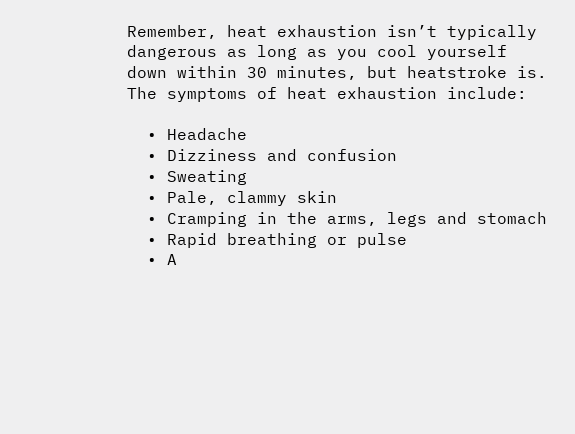Remember, heat exhaustion isn’t typically dangerous as long as you cool yourself down within 30 minutes, but heatstroke is. The symptoms of heat exhaustion include:

  • Headache
  • Dizziness and confusion
  • Sweating
  • Pale, clammy skin
  • Cramping in the arms, legs and stomach
  • Rapid breathing or pulse
  • A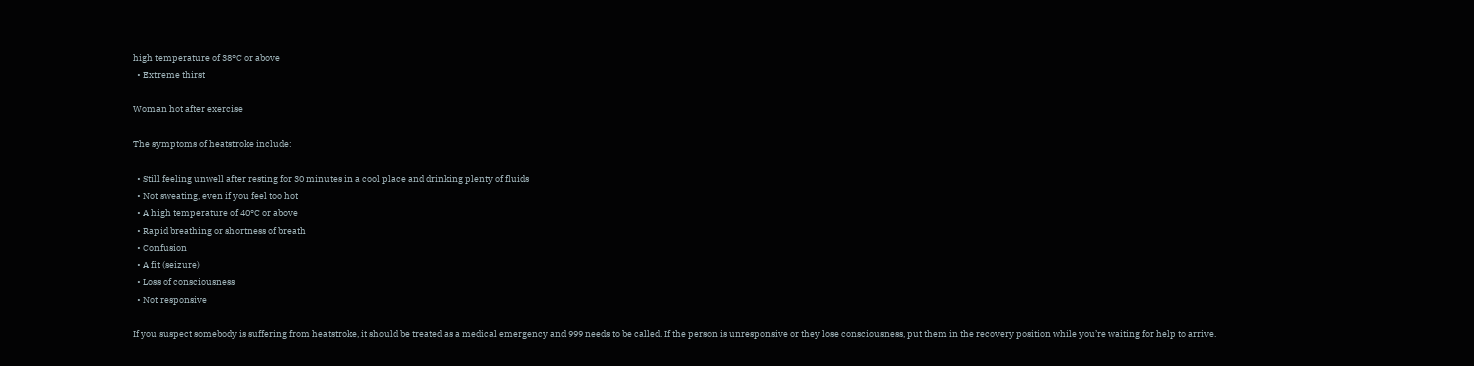high temperature of 38°C or above
  • Extreme thirst

Woman hot after exercise

The symptoms of heatstroke include:

  • Still feeling unwell after resting for 30 minutes in a cool place and drinking plenty of fluids
  • Not sweating, even if you feel too hot
  • A high temperature of 40°C or above
  • Rapid breathing or shortness of breath
  • Confusion
  • A fit (seizure)
  • Loss of consciousness
  • Not responsive

If you suspect somebody is suffering from heatstroke, it should be treated as a medical emergency and 999 needs to be called. If the person is unresponsive or they lose consciousness, put them in the recovery position while you’re waiting for help to arrive.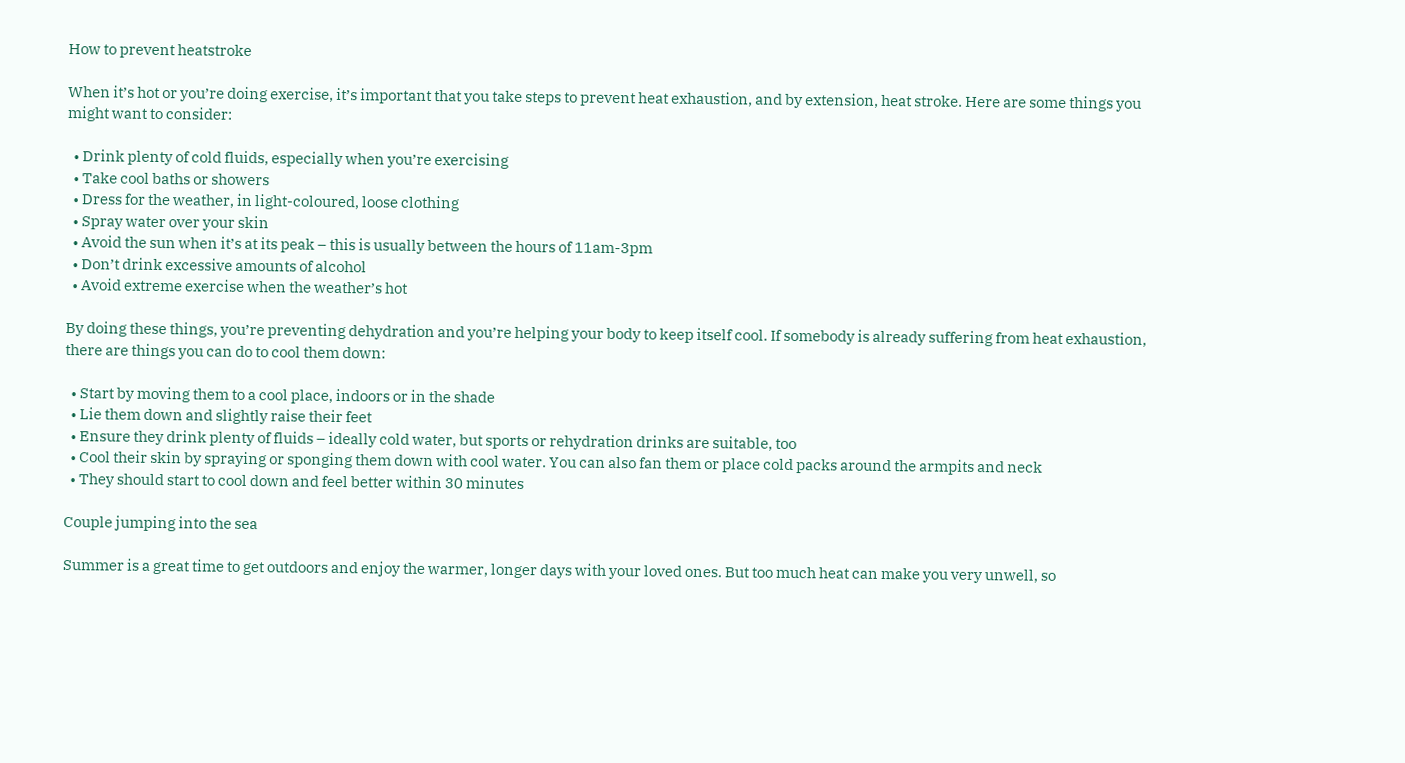How to prevent heatstroke

When it’s hot or you’re doing exercise, it’s important that you take steps to prevent heat exhaustion, and by extension, heat stroke. Here are some things you might want to consider:

  • Drink plenty of cold fluids, especially when you’re exercising
  • Take cool baths or showers
  • Dress for the weather, in light-coloured, loose clothing
  • Spray water over your skin
  • Avoid the sun when it’s at its peak – this is usually between the hours of 11am-3pm
  • Don’t drink excessive amounts of alcohol
  • Avoid extreme exercise when the weather’s hot

By doing these things, you’re preventing dehydration and you’re helping your body to keep itself cool. If somebody is already suffering from heat exhaustion, there are things you can do to cool them down:

  • Start by moving them to a cool place, indoors or in the shade
  • Lie them down and slightly raise their feet
  • Ensure they drink plenty of fluids – ideally cold water, but sports or rehydration drinks are suitable, too
  • Cool their skin by spraying or sponging them down with cool water. You can also fan them or place cold packs around the armpits and neck
  • They should start to cool down and feel better within 30 minutes

Couple jumping into the sea

Summer is a great time to get outdoors and enjoy the warmer, longer days with your loved ones. But too much heat can make you very unwell, so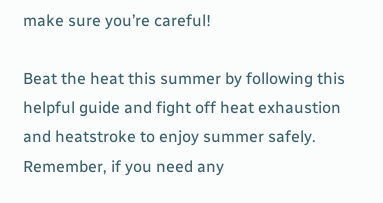make sure you’re careful!

Beat the heat this summer by following this helpful guide and fight off heat exhaustion and heatstroke to enjoy summer safely. Remember, if you need any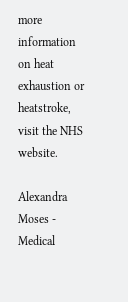more information on heat exhaustion or heatstroke, visit the NHS website.

Alexandra Moses - Medical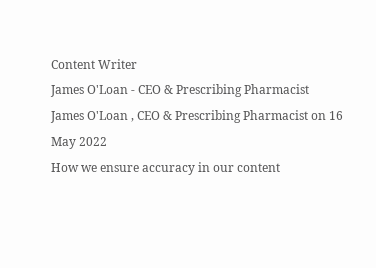Content Writer
James O'Loan - CEO & Prescribing Pharmacist
James O'Loan , CEO & Prescribing Pharmacist on 16 May 2022
How we ensure accuracy in our content